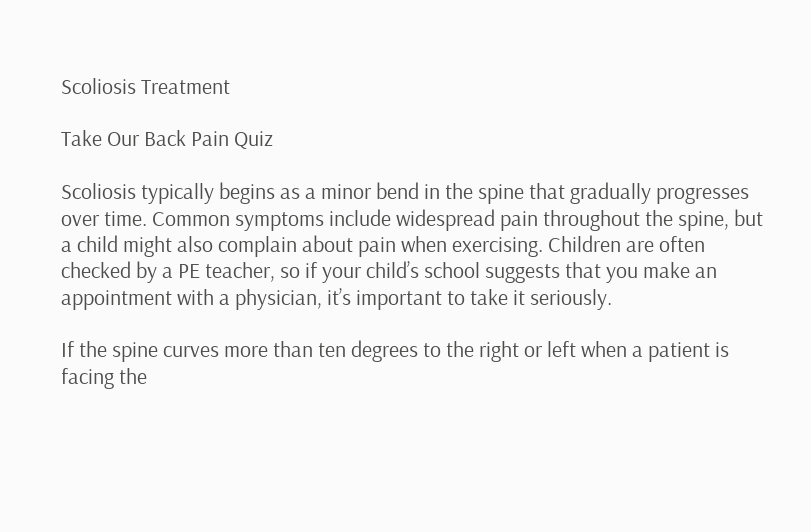Scoliosis Treatment

Take Our Back Pain Quiz

Scoliosis typically begins as a minor bend in the spine that gradually progresses over time. Common symptoms include widespread pain throughout the spine, but a child might also complain about pain when exercising. Children are often checked by a PE teacher, so if your child’s school suggests that you make an appointment with a physician, it’s important to take it seriously.

If the spine curves more than ten degrees to the right or left when a patient is facing the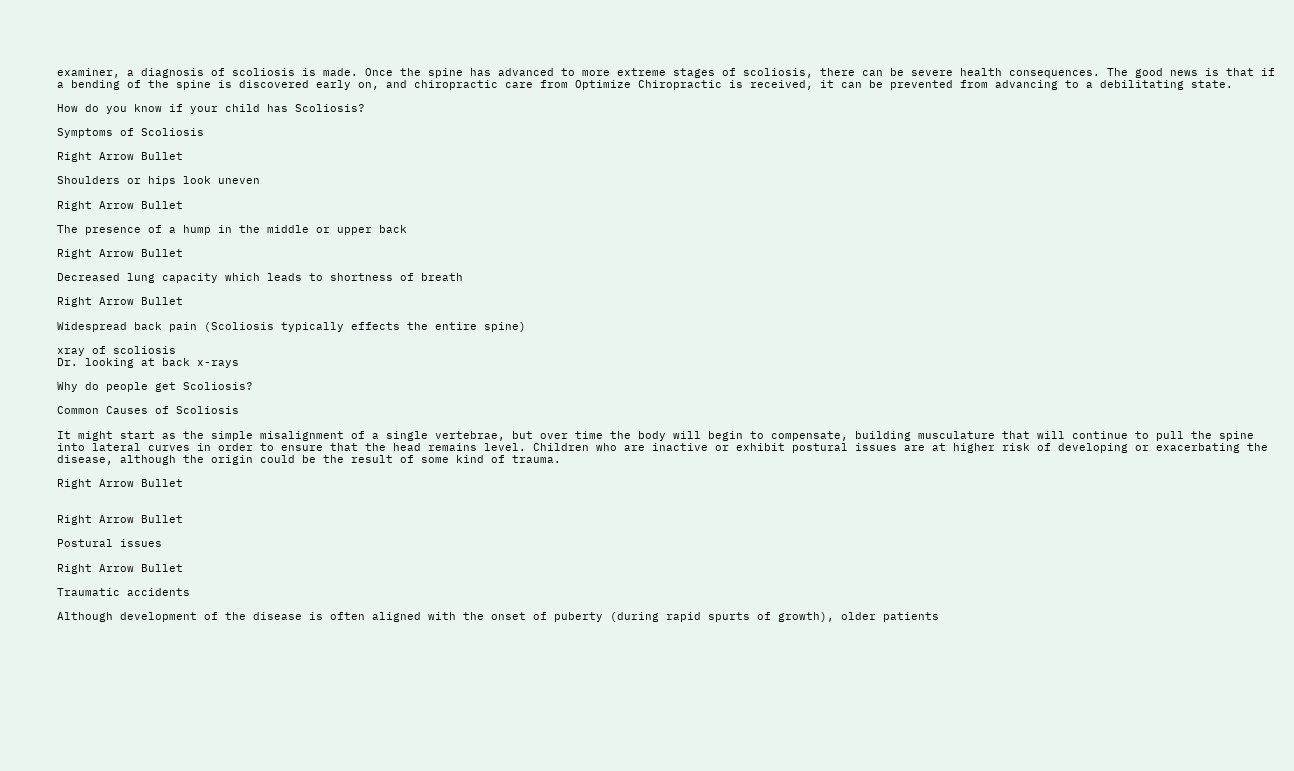examiner, a diagnosis of scoliosis is made. Once the spine has advanced to more extreme stages of scoliosis, there can be severe health consequences. The good news is that if a bending of the spine is discovered early on, and chiropractic care from Optimize Chiropractic is received, it can be prevented from advancing to a debilitating state.

How do you know if your child has Scoliosis?

Symptoms of Scoliosis

Right Arrow Bullet

Shoulders or hips look uneven

Right Arrow Bullet

The presence of a hump in the middle or upper back

Right Arrow Bullet

Decreased lung capacity which leads to shortness of breath

Right Arrow Bullet

Widespread back pain (Scoliosis typically effects the entire spine)

xray of scoliosis
Dr. looking at back x-rays

Why do people get Scoliosis?

Common Causes of Scoliosis

It might start as the simple misalignment of a single vertebrae, but over time the body will begin to compensate, building musculature that will continue to pull the spine into lateral curves in order to ensure that the head remains level. Children who are inactive or exhibit postural issues are at higher risk of developing or exacerbating the disease, although the origin could be the result of some kind of trauma.

Right Arrow Bullet


Right Arrow Bullet

Postural issues

Right Arrow Bullet

Traumatic accidents

Although development of the disease is often aligned with the onset of puberty (during rapid spurts of growth), older patients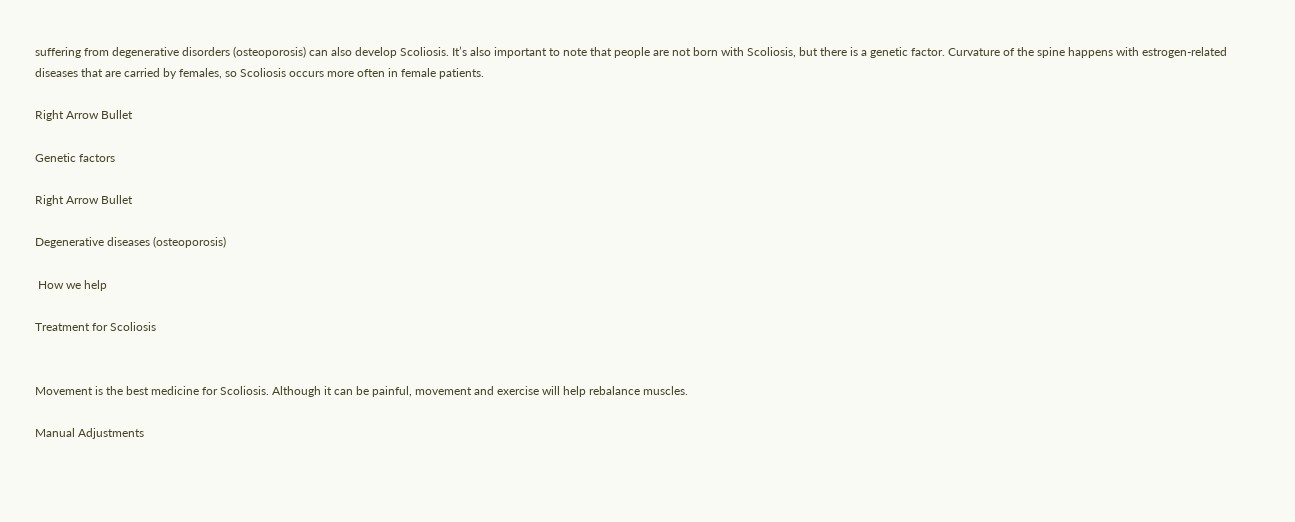suffering from degenerative disorders (osteoporosis) can also develop Scoliosis. It’s also important to note that people are not born with Scoliosis, but there is a genetic factor. Curvature of the spine happens with estrogen-related diseases that are carried by females, so Scoliosis occurs more often in female patients.

Right Arrow Bullet

Genetic factors

Right Arrow Bullet

Degenerative diseases (osteoporosis)

 How we help

Treatment for Scoliosis


Movement is the best medicine for Scoliosis. Although it can be painful, movement and exercise will help rebalance muscles.

Manual Adjustments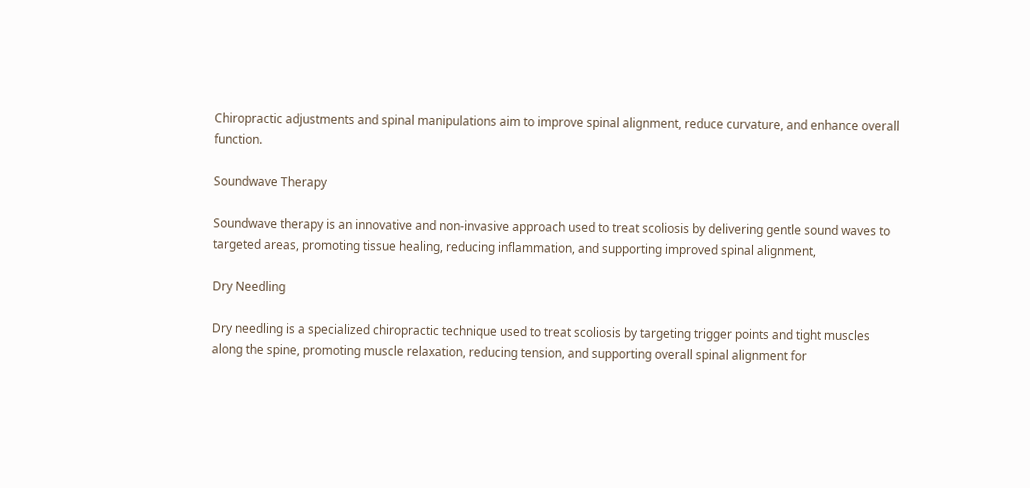Chiropractic adjustments and spinal manipulations aim to improve spinal alignment, reduce curvature, and enhance overall function.

Soundwave Therapy

Soundwave therapy is an innovative and non-invasive approach used to treat scoliosis by delivering gentle sound waves to targeted areas, promoting tissue healing, reducing inflammation, and supporting improved spinal alignment,

Dry Needling

Dry needling is a specialized chiropractic technique used to treat scoliosis by targeting trigger points and tight muscles along the spine, promoting muscle relaxation, reducing tension, and supporting overall spinal alignment for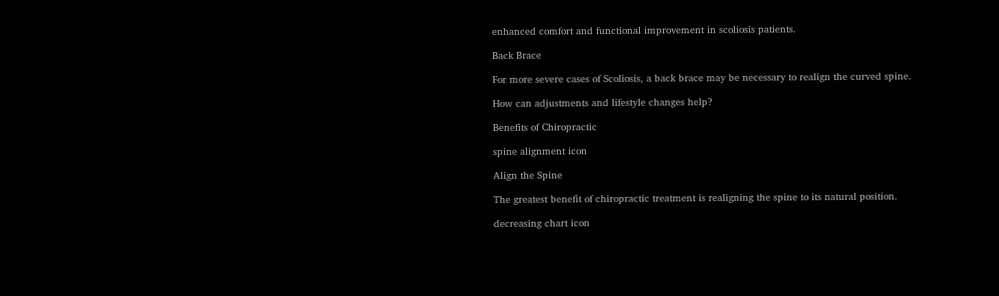enhanced comfort and functional improvement in scoliosis patients.

Back Brace

For more severe cases of Scoliosis, a back brace may be necessary to realign the curved spine.

How can adjustments and lifestyle changes help?

Benefits of Chiropractic

spine alignment icon

Align the Spine

The greatest benefit of chiropractic treatment is realigning the spine to its natural position.

decreasing chart icon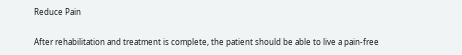Reduce Pain

After rehabilitation and treatment is complete, the patient should be able to live a pain-free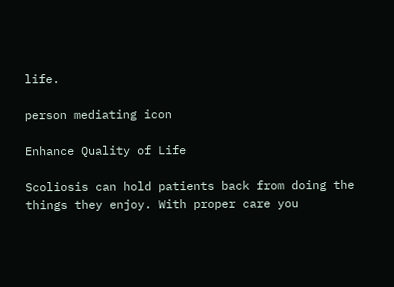life.

person mediating icon

Enhance Quality of Life

Scoliosis can hold patients back from doing the things they enjoy. With proper care you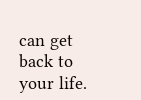can get back to your life.